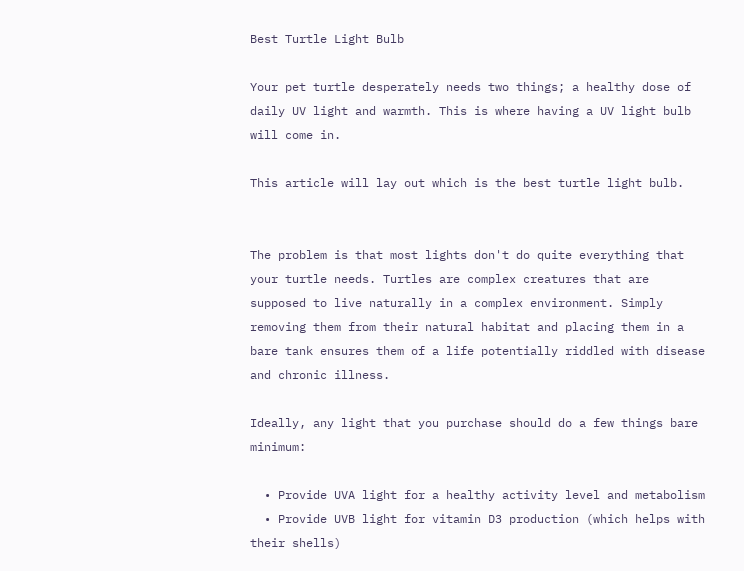Best Turtle Light Bulb

Your pet turtle desperately needs two things; a healthy dose of daily UV light and warmth. This is where having a UV light bulb will come in.

This article will lay out which is the best turtle light bulb.


The problem is that most lights don't do quite everything that your turtle needs. Turtles are complex creatures that are supposed to live naturally in a complex environment. Simply removing them from their natural habitat and placing them in a bare tank ensures them of a life potentially riddled with disease and chronic illness.

Ideally, any light that you purchase should do a few things bare minimum:

  • Provide UVA light for a healthy activity level and metabolism
  • Provide UVB light for vitamin D3 production (which helps with their shells)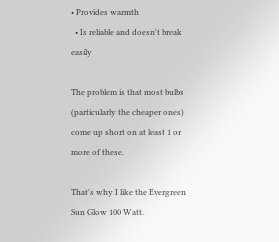• Provides warmth
  • Is reliable and doesn't break easily

The problem is that most bulbs (particularly the cheaper ones) come up short on at least 1 or more of these.

That's why I like the Evergreen Sun Glow 100 Watt.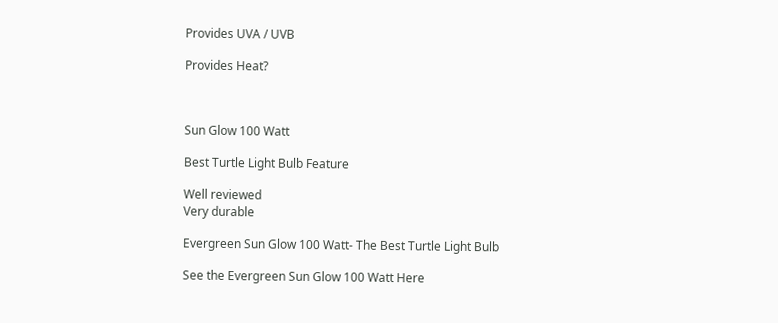Provides UVA / UVB

Provides Heat?



Sun Glow 100 Watt

Best Turtle Light Bulb Feature

Well reviewed
Very durable

Evergreen Sun Glow 100 Watt- The Best Turtle Light Bulb

See the Evergreen Sun Glow 100 Watt Here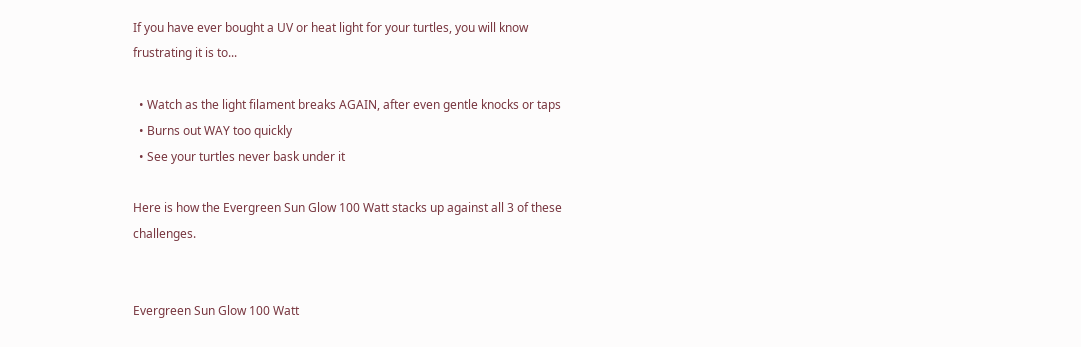If you have ever bought a UV or heat light for your turtles, you will know frustrating it is to...

  • Watch as the light filament breaks AGAIN, after even gentle knocks or taps
  • Burns out WAY too quickly
  • See your turtles never bask under it

Here is how the Evergreen Sun Glow 100 Watt stacks up against all 3 of these challenges.


Evergreen Sun Glow 100 Watt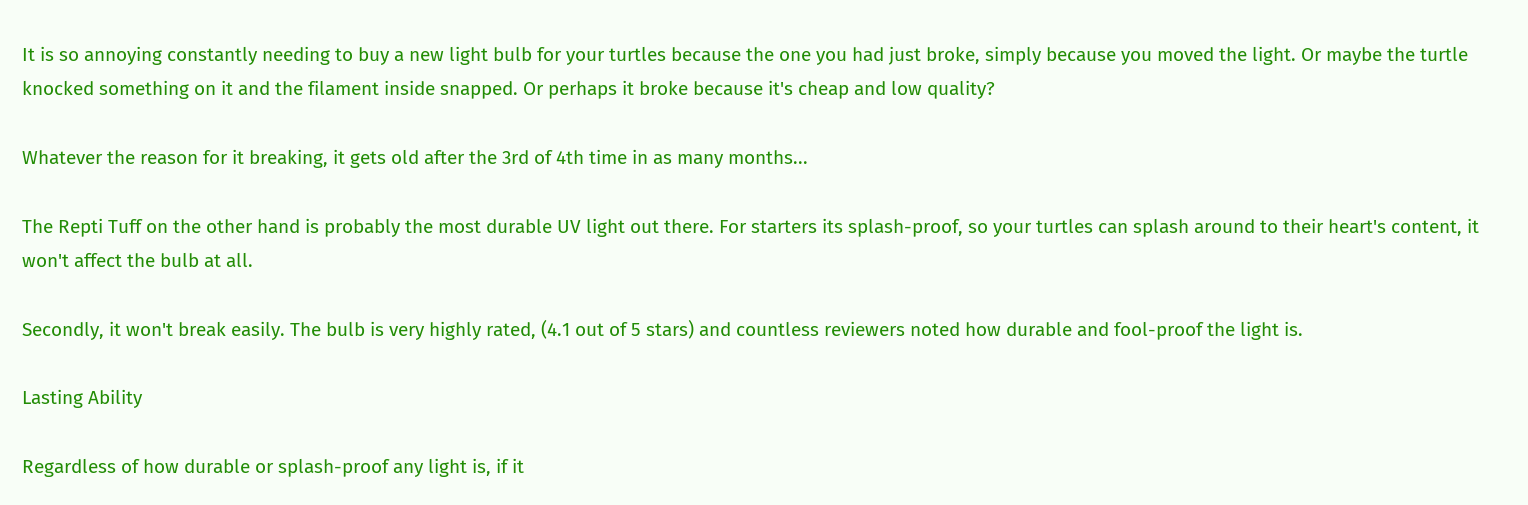It is so annoying constantly needing to buy a new light bulb for your turtles because the one you had just broke, simply because you moved the light. Or maybe the turtle knocked something on it and the filament inside snapped. Or perhaps it broke because it's cheap and low quality?

Whatever the reason for it breaking, it gets old after the 3rd of 4th time in as many months...

The Repti Tuff on the other hand is probably the most durable UV light out there. For starters its splash-proof, so your turtles can splash around to their heart's content, it won't affect the bulb at all.

Secondly, it won't break easily. The bulb is very highly rated, (4.1 out of 5 stars) and countless reviewers noted how durable and fool-proof the light is.

Lasting Ability

Regardless of how durable or splash-proof any light is, if it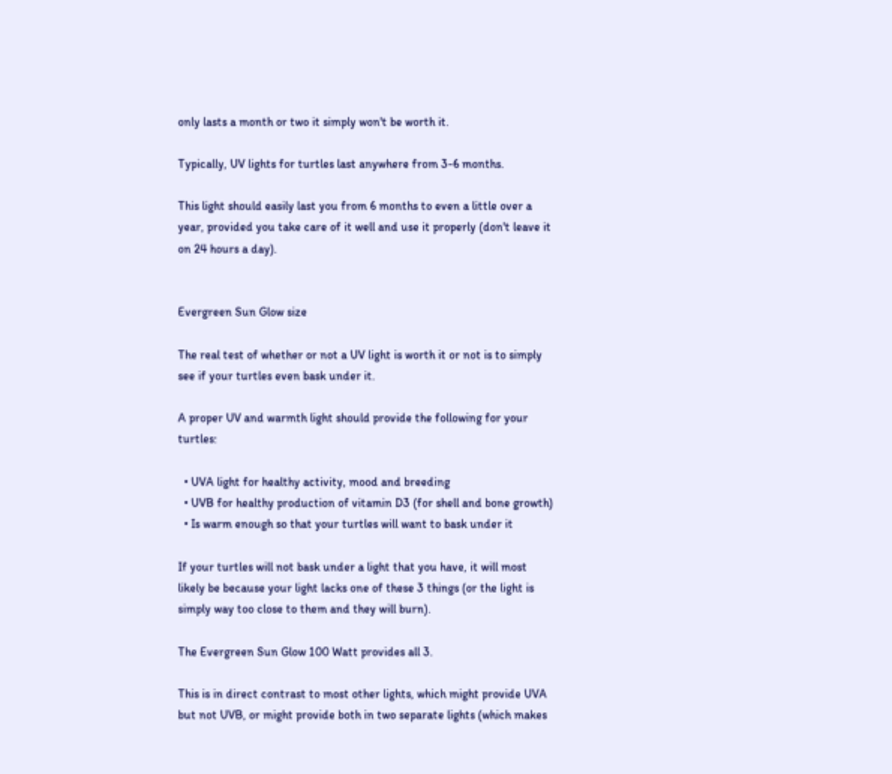only lasts a month or two it simply won't be worth it.

Typically, UV lights for turtles last anywhere from 3-6 months.

This light should easily last you from 6 months to even a little over a year, provided you take care of it well and use it properly (don't leave it on 24 hours a day).


Evergreen Sun Glow size

The real test of whether or not a UV light is worth it or not is to simply see if your turtles even bask under it.

A proper UV and warmth light should provide the following for your turtles:

  • UVA light for healthy activity, mood and breeding
  • UVB for healthy production of vitamin D3 (for shell and bone growth)
  • Is warm enough so that your turtles will want to bask under it

If your turtles will not bask under a light that you have, it will most likely be because your light lacks one of these 3 things (or the light is simply way too close to them and they will burn).

The Evergreen Sun Glow 100 Watt provides all 3.

This is in direct contrast to most other lights, which might provide UVA but not UVB, or might provide both in two separate lights (which makes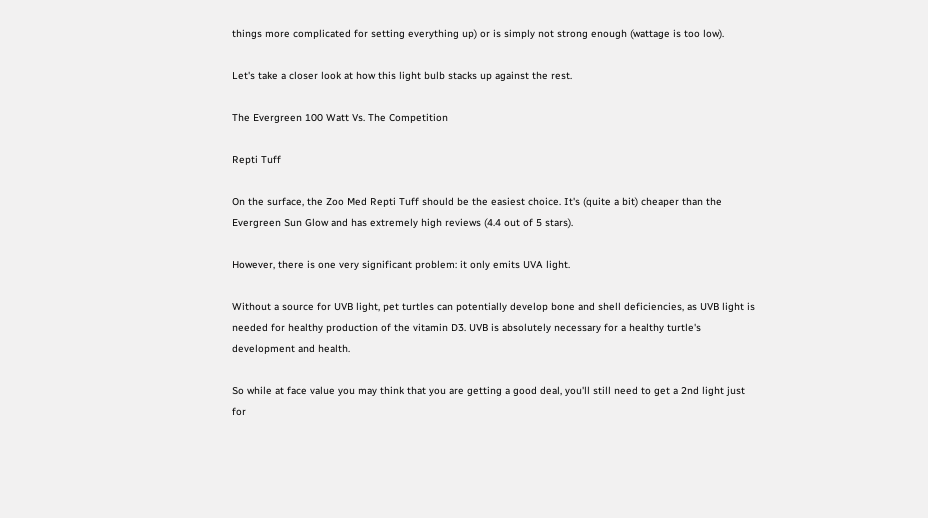things more complicated for setting everything up) or is simply not strong enough (wattage is too low).

Let's take a closer look at how this light bulb stacks up against the rest.

The Evergreen 100 Watt Vs. The Competition

Repti Tuff

On the surface, the Zoo Med Repti Tuff should be the easiest choice. It's (quite a bit) cheaper than the Evergreen Sun Glow and has extremely high reviews (4.4 out of 5 stars).

However, there is one very significant problem: it only emits UVA light.

Without a source for UVB light, pet turtles can potentially develop bone and shell deficiencies, as UVB light is needed for healthy production of the vitamin D3. UVB is absolutely necessary for a healthy turtle's development and health.

So while at face value you may think that you are getting a good deal, you'll still need to get a 2nd light just for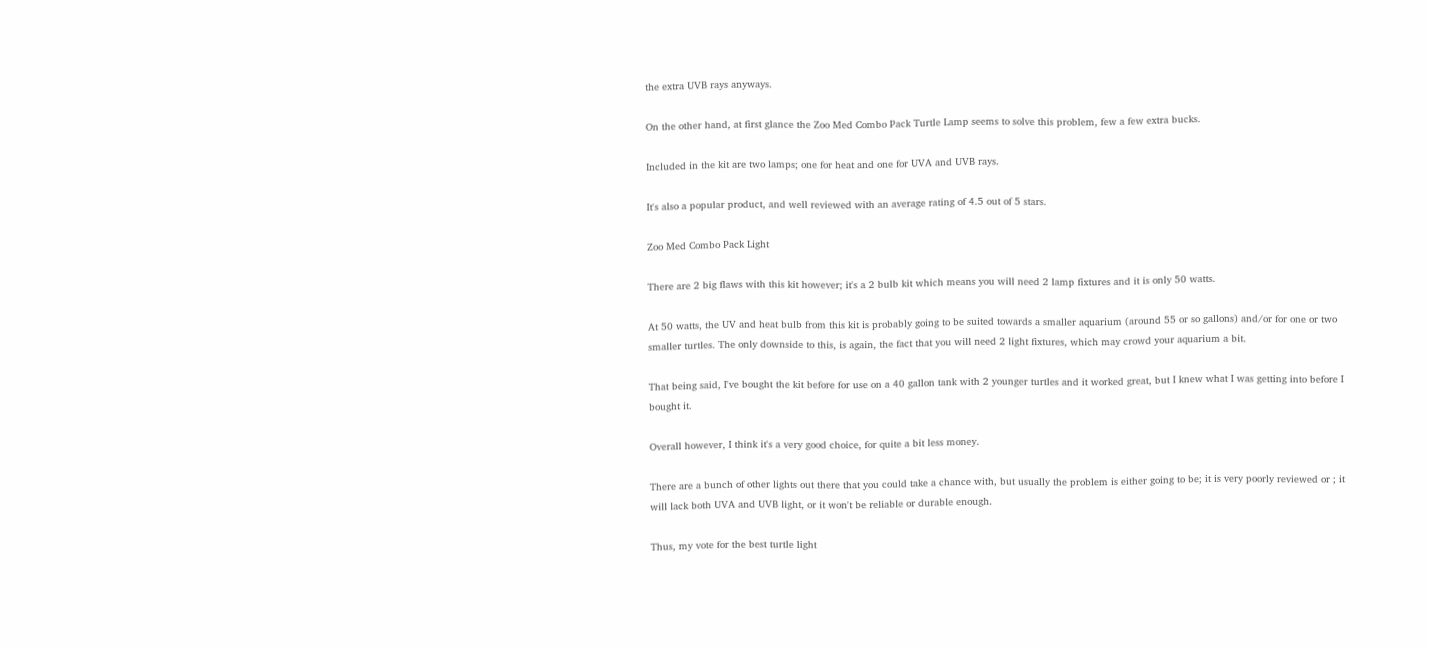the extra UVB rays anyways.

On the other hand, at first glance the Zoo Med Combo Pack Turtle Lamp seems to solve this problem, few a few extra bucks.

Included in the kit are two lamps; one for heat and one for UVA and UVB rays.

It's also a popular product, and well reviewed with an average rating of 4.5 out of 5 stars.

Zoo Med Combo Pack Light

There are 2 big flaws with this kit however; it's a 2 bulb kit which means you will need 2 lamp fixtures and it is only 50 watts.

At 50 watts, the UV and heat bulb from this kit is probably going to be suited towards a smaller aquarium (around 55 or so gallons) and/or for one or two smaller turtles. The only downside to this, is again, the fact that you will need 2 light fixtures, which may crowd your aquarium a bit.

That being said, I've bought the kit before for use on a 40 gallon tank with 2 younger turtles and it worked great, but I knew what I was getting into before I bought it.

Overall however, I think it's a very good choice, for quite a bit less money.

There are a bunch of other lights out there that you could take a chance with, but usually the problem is either going to be; it is very poorly reviewed or ; it will lack both UVA and UVB light, or it won't be reliable or durable enough.

Thus, my vote for the best turtle light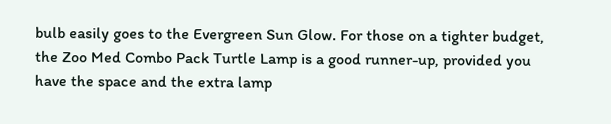bulb easily goes to the Evergreen Sun Glow. For those on a tighter budget, the Zoo Med Combo Pack Turtle Lamp is a good runner-up, provided you have the space and the extra lamp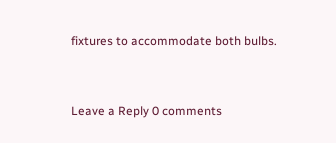fixtures to accommodate both bulbs.


Leave a Reply 0 comments